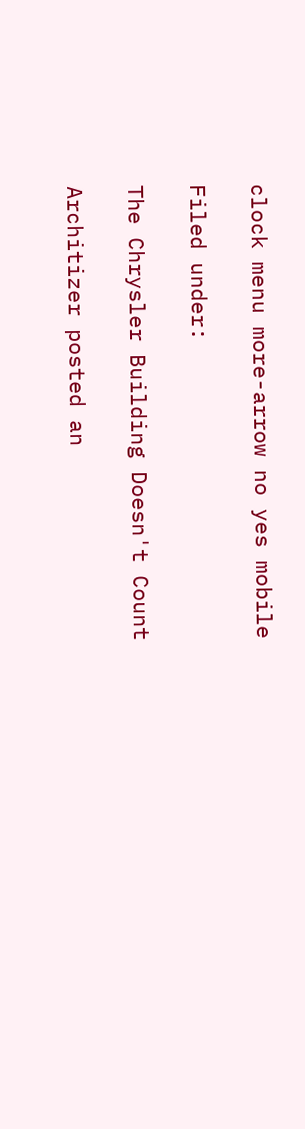clock menu more-arrow no yes mobile

Filed under:

The Chrysler Building Doesn't Count

Architizer posted an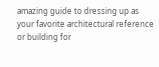amazing guide to dressing up as your favorite architectural reference or building for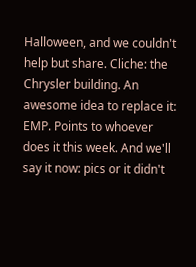Halloween, and we couldn't help but share. Cliche: the Chrysler building. An awesome idea to replace it: EMP. Points to whoever does it this week. And we'll say it now: pics or it didn't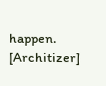happen. [Architizer]